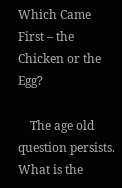Which Came First – the Chicken or the Egg?

    The age old question persists.  What is the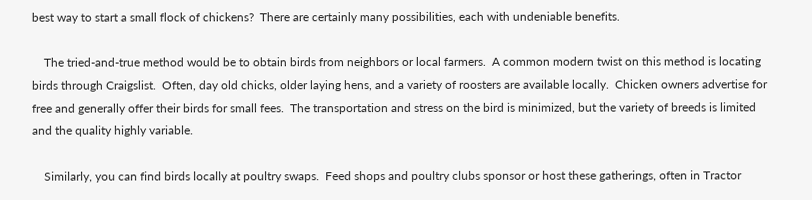best way to start a small flock of chickens?  There are certainly many possibilities, each with undeniable benefits.

    The tried-and-true method would be to obtain birds from neighbors or local farmers.  A common modern twist on this method is locating birds through Craigslist.  Often, day old chicks, older laying hens, and a variety of roosters are available locally.  Chicken owners advertise for free and generally offer their birds for small fees.  The transportation and stress on the bird is minimized, but the variety of breeds is limited and the quality highly variable.

    Similarly, you can find birds locally at poultry swaps.  Feed shops and poultry clubs sponsor or host these gatherings, often in Tractor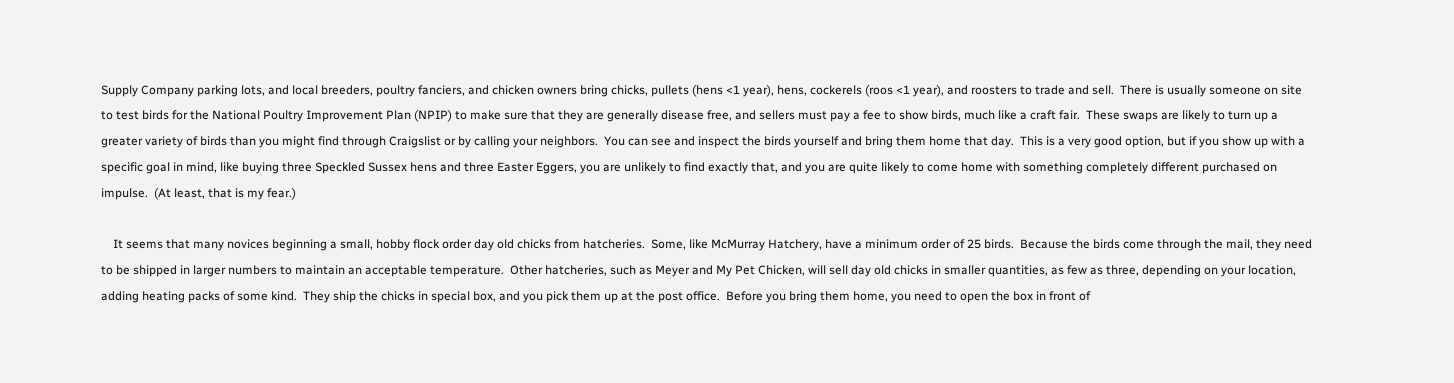Supply Company parking lots, and local breeders, poultry fanciers, and chicken owners bring chicks, pullets (hens <1 year), hens, cockerels (roos <1 year), and roosters to trade and sell.  There is usually someone on site to test birds for the National Poultry Improvement Plan (NPIP) to make sure that they are generally disease free, and sellers must pay a fee to show birds, much like a craft fair.  These swaps are likely to turn up a greater variety of birds than you might find through Craigslist or by calling your neighbors.  You can see and inspect the birds yourself and bring them home that day.  This is a very good option, but if you show up with a specific goal in mind, like buying three Speckled Sussex hens and three Easter Eggers, you are unlikely to find exactly that, and you are quite likely to come home with something completely different purchased on impulse.  (At least, that is my fear.)

    It seems that many novices beginning a small, hobby flock order day old chicks from hatcheries.  Some, like McMurray Hatchery, have a minimum order of 25 birds.  Because the birds come through the mail, they need to be shipped in larger numbers to maintain an acceptable temperature.  Other hatcheries, such as Meyer and My Pet Chicken, will sell day old chicks in smaller quantities, as few as three, depending on your location, adding heating packs of some kind.  They ship the chicks in special box, and you pick them up at the post office.  Before you bring them home, you need to open the box in front of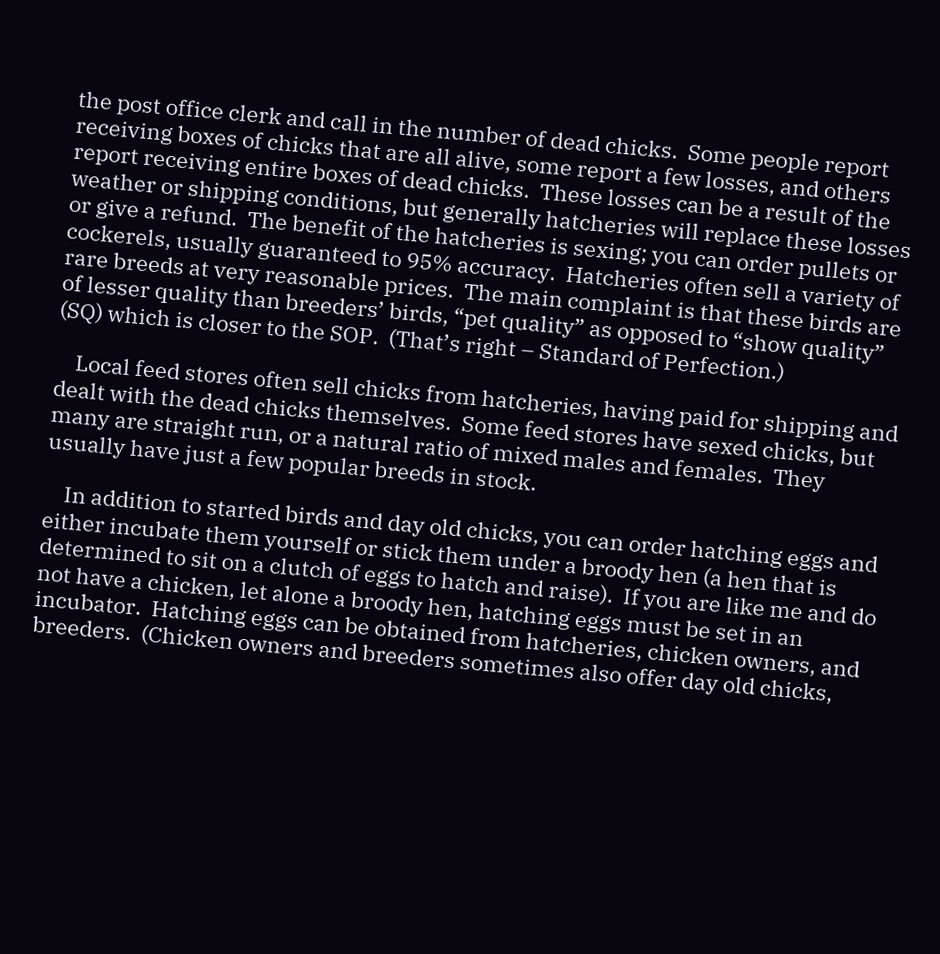the post office clerk and call in the number of dead chicks.  Some people report receiving boxes of chicks that are all alive, some report a few losses, and others report receiving entire boxes of dead chicks.  These losses can be a result of the weather or shipping conditions, but generally hatcheries will replace these losses or give a refund.  The benefit of the hatcheries is sexing; you can order pullets or cockerels, usually guaranteed to 95% accuracy.  Hatcheries often sell a variety of rare breeds at very reasonable prices.  The main complaint is that these birds are of lesser quality than breeders’ birds, “pet quality” as opposed to “show quality” (SQ) which is closer to the SOP.  (That’s right – Standard of Perfection.)

    Local feed stores often sell chicks from hatcheries, having paid for shipping and dealt with the dead chicks themselves.  Some feed stores have sexed chicks, but many are straight run, or a natural ratio of mixed males and females.  They usually have just a few popular breeds in stock.

    In addition to started birds and day old chicks, you can order hatching eggs and either incubate them yourself or stick them under a broody hen (a hen that is determined to sit on a clutch of eggs to hatch and raise).  If you are like me and do not have a chicken, let alone a broody hen, hatching eggs must be set in an incubator.  Hatching eggs can be obtained from hatcheries, chicken owners, and breeders.  (Chicken owners and breeders sometimes also offer day old chicks,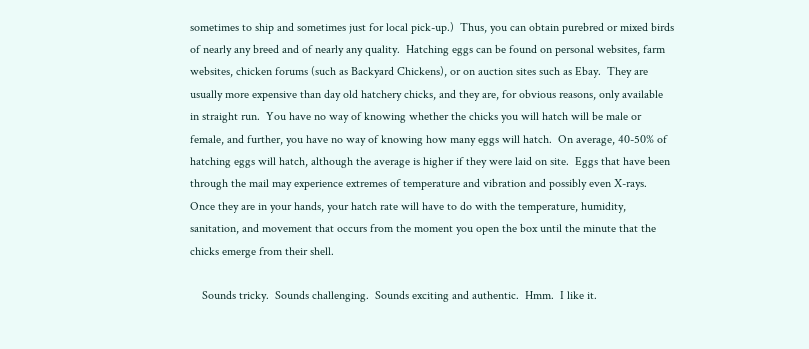sometimes to ship and sometimes just for local pick-up.)  Thus, you can obtain purebred or mixed birds of nearly any breed and of nearly any quality.  Hatching eggs can be found on personal websites, farm websites, chicken forums (such as Backyard Chickens), or on auction sites such as Ebay.  They are usually more expensive than day old hatchery chicks, and they are, for obvious reasons, only available in straight run.  You have no way of knowing whether the chicks you will hatch will be male or female, and further, you have no way of knowing how many eggs will hatch.  On average, 40-50% of hatching eggs will hatch, although the average is higher if they were laid on site.  Eggs that have been through the mail may experience extremes of temperature and vibration and possibly even X-rays.  Once they are in your hands, your hatch rate will have to do with the temperature, humidity, sanitation, and movement that occurs from the moment you open the box until the minute that the chicks emerge from their shell.

    Sounds tricky.  Sounds challenging.  Sounds exciting and authentic.  Hmm.  I like it.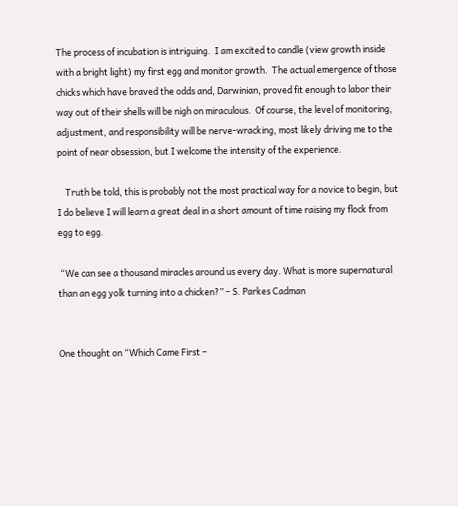The process of incubation is intriguing.  I am excited to candle (view growth inside with a bright light) my first egg and monitor growth.  The actual emergence of those chicks which have braved the odds and, Darwinian, proved fit enough to labor their way out of their shells will be nigh on miraculous.  Of course, the level of monitoring, adjustment, and responsibility will be nerve-wracking, most likely driving me to the point of near obsession, but I welcome the intensity of the experience.

    Truth be told, this is probably not the most practical way for a novice to begin, but I do believe I will learn a great deal in a short amount of time raising my flock from egg to egg.

 “We can see a thousand miracles around us every day. What is more supernatural than an egg yolk turning into a chicken?” – S. Parkes Cadman


One thought on “Which Came First –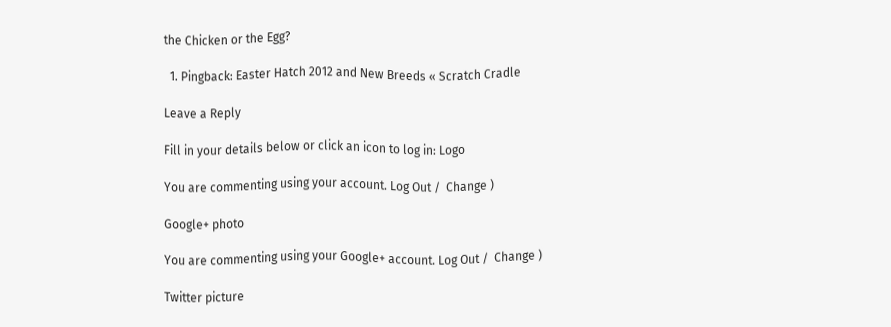the Chicken or the Egg?

  1. Pingback: Easter Hatch 2012 and New Breeds « Scratch Cradle

Leave a Reply

Fill in your details below or click an icon to log in: Logo

You are commenting using your account. Log Out /  Change )

Google+ photo

You are commenting using your Google+ account. Log Out /  Change )

Twitter picture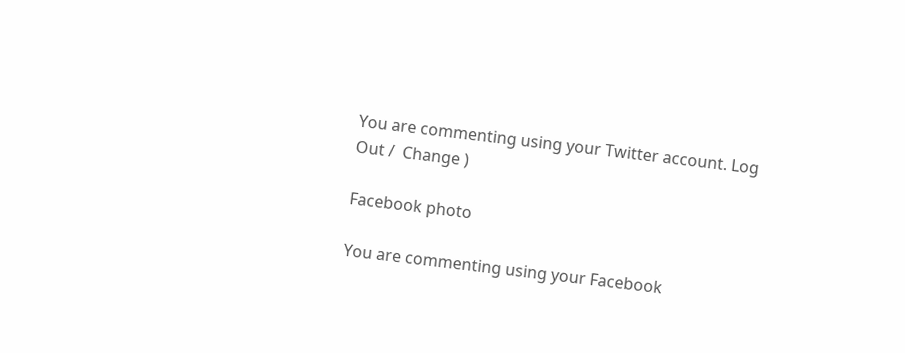You are commenting using your Twitter account. Log Out /  Change )

Facebook photo

You are commenting using your Facebook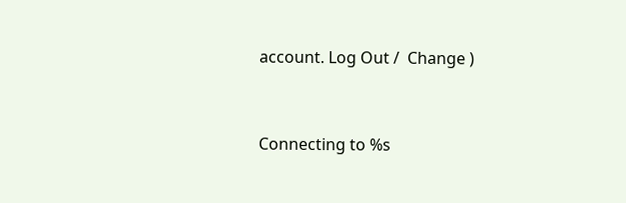account. Log Out /  Change )


Connecting to %s